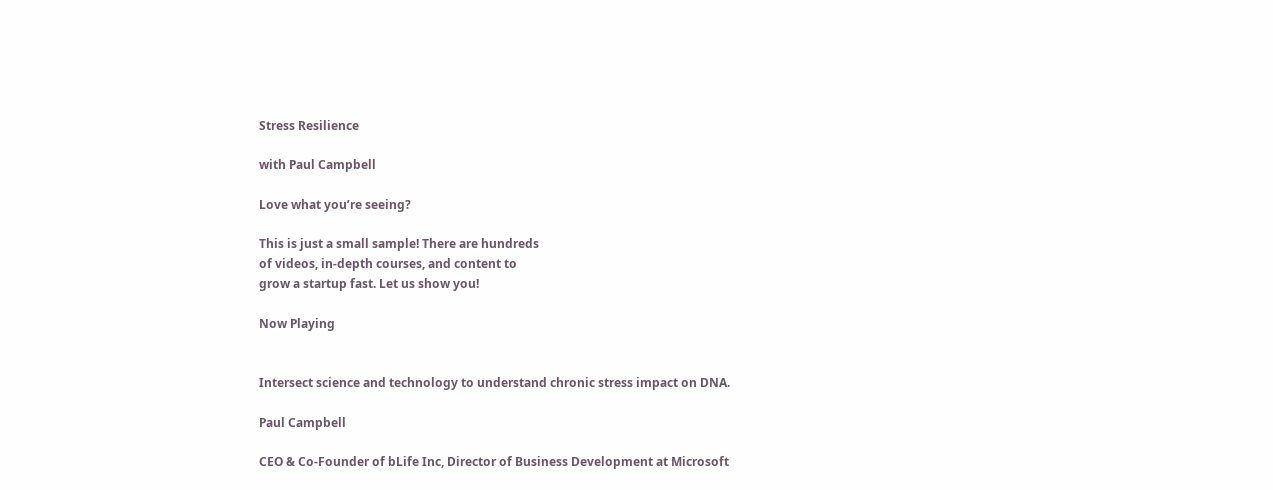Stress Resilience

with Paul Campbell

Love what you’re seeing?

This is just a small sample! There are hundreds
of videos, in-depth courses, and content to
grow a startup fast. Let us show you!

Now Playing


Intersect science and technology to understand chronic stress impact on DNA.

Paul Campbell

CEO & Co-Founder of bLife Inc, Director of Business Development at Microsoft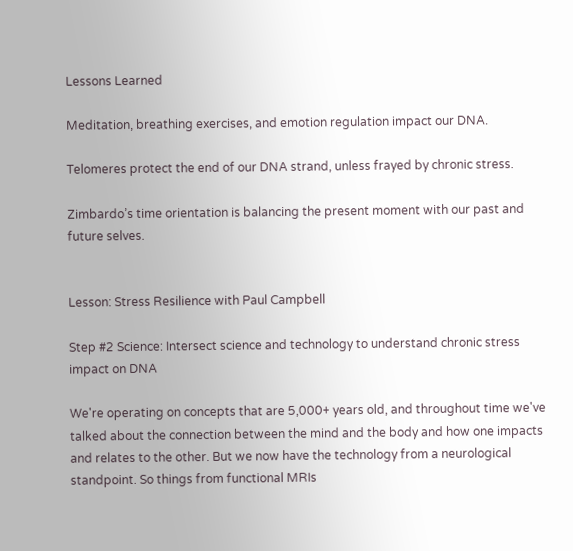Lessons Learned

Meditation, breathing exercises, and emotion regulation impact our DNA.

Telomeres protect the end of our DNA strand, unless frayed by chronic stress.

Zimbardo’s time orientation is balancing the present moment with our past and future selves.


Lesson: Stress Resilience with Paul Campbell

Step #2 Science: Intersect science and technology to understand chronic stress impact on DNA

We're operating on concepts that are 5,000+ years old, and throughout time we've talked about the connection between the mind and the body and how one impacts and relates to the other. But we now have the technology from a neurological standpoint. So things from functional MRIs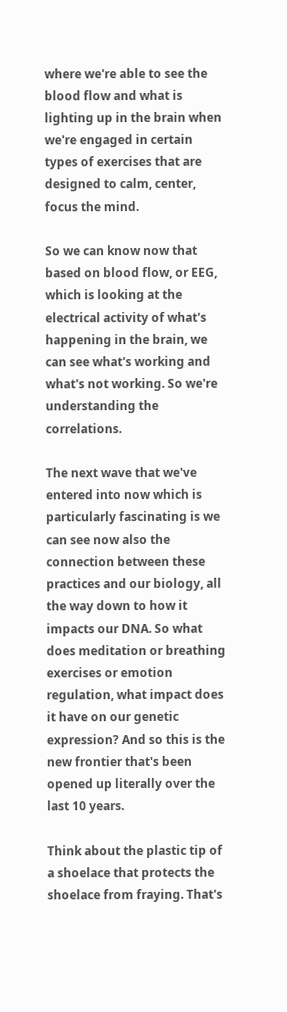where we're able to see the blood flow and what is lighting up in the brain when we're engaged in certain types of exercises that are designed to calm, center, focus the mind.

So we can know now that based on blood flow, or EEG, which is looking at the electrical activity of what's happening in the brain, we can see what's working and what's not working. So we're understanding the correlations.

The next wave that we've entered into now which is particularly fascinating is we can see now also the connection between these practices and our biology, all the way down to how it impacts our DNA. So what does meditation or breathing exercises or emotion regulation, what impact does it have on our genetic expression? And so this is the new frontier that's been opened up literally over the last 10 years.

Think about the plastic tip of a shoelace that protects the shoelace from fraying. That's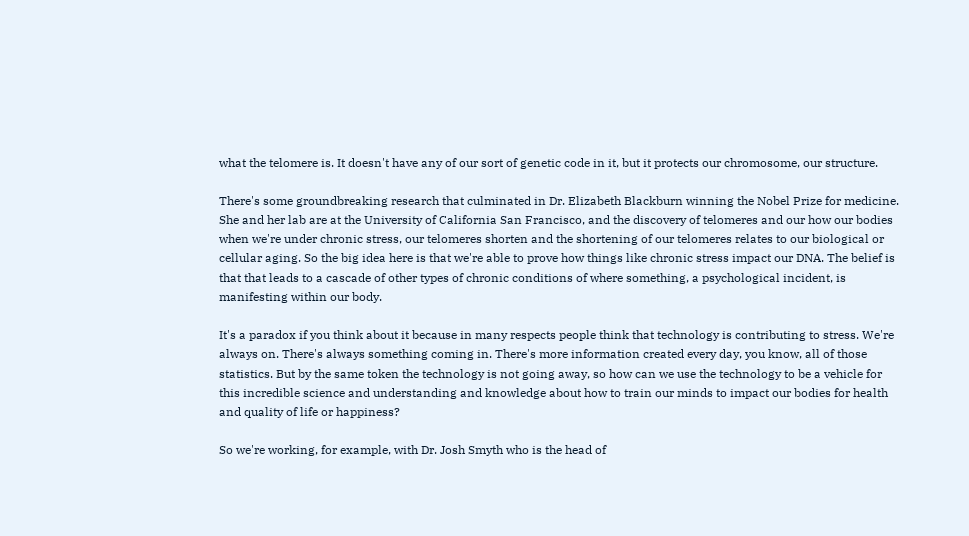what the telomere is. It doesn't have any of our sort of genetic code in it, but it protects our chromosome, our structure.

There's some groundbreaking research that culminated in Dr. Elizabeth Blackburn winning the Nobel Prize for medicine. She and her lab are at the University of California San Francisco, and the discovery of telomeres and our how our bodies when we're under chronic stress, our telomeres shorten and the shortening of our telomeres relates to our biological or cellular aging. So the big idea here is that we're able to prove how things like chronic stress impact our DNA. The belief is that that leads to a cascade of other types of chronic conditions of where something, a psychological incident, is manifesting within our body.

It's a paradox if you think about it because in many respects people think that technology is contributing to stress. We're always on. There's always something coming in. There's more information created every day, you know, all of those statistics. But by the same token the technology is not going away, so how can we use the technology to be a vehicle for this incredible science and understanding and knowledge about how to train our minds to impact our bodies for health and quality of life or happiness?

So we're working, for example, with Dr. Josh Smyth who is the head of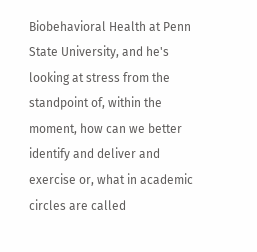Biobehavioral Health at Penn State University, and he's looking at stress from the standpoint of, within the moment, how can we better identify and deliver and exercise or, what in academic circles are called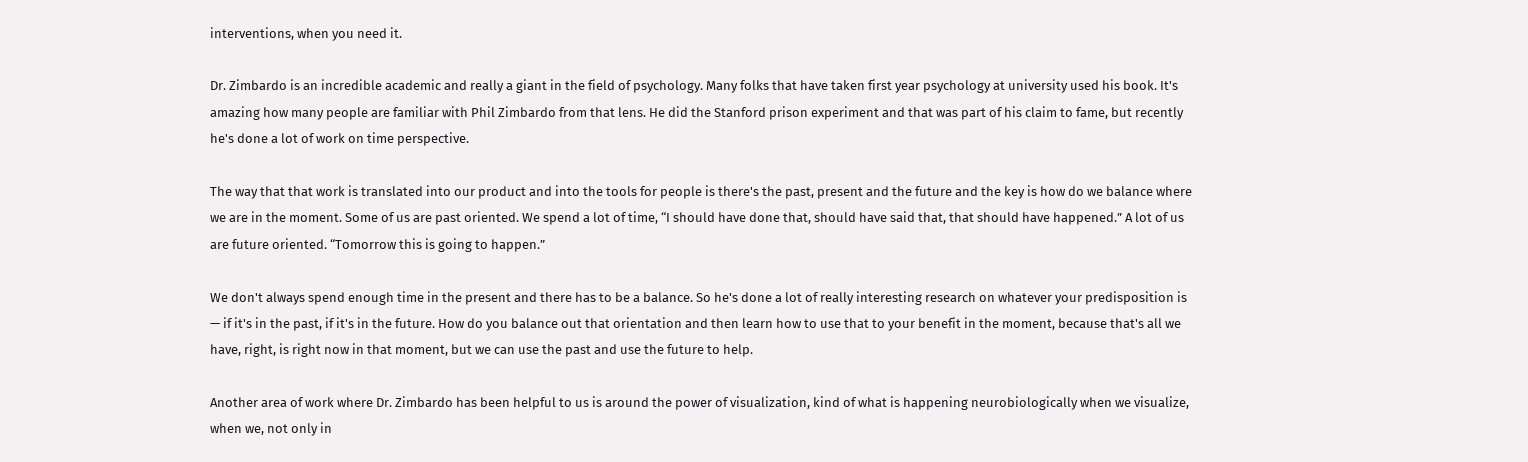interventions, when you need it.

Dr. Zimbardo is an incredible academic and really a giant in the field of psychology. Many folks that have taken first year psychology at university used his book. It's amazing how many people are familiar with Phil Zimbardo from that lens. He did the Stanford prison experiment and that was part of his claim to fame, but recently he's done a lot of work on time perspective.

The way that that work is translated into our product and into the tools for people is there's the past, present and the future and the key is how do we balance where we are in the moment. Some of us are past oriented. We spend a lot of time, “I should have done that, should have said that, that should have happened.” A lot of us are future oriented. “Tomorrow this is going to happen.”

We don't always spend enough time in the present and there has to be a balance. So he's done a lot of really interesting research on whatever your predisposition is — if it's in the past, if it's in the future. How do you balance out that orientation and then learn how to use that to your benefit in the moment, because that's all we have, right, is right now in that moment, but we can use the past and use the future to help.

Another area of work where Dr. Zimbardo has been helpful to us is around the power of visualization, kind of what is happening neurobiologically when we visualize, when we, not only in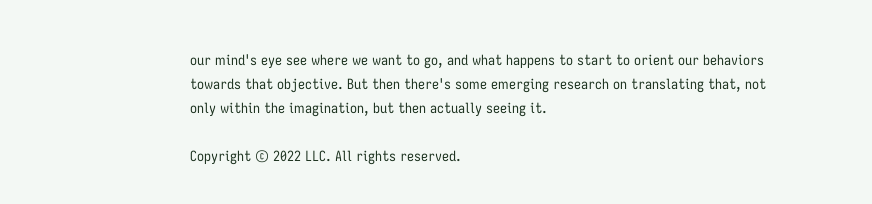our mind's eye see where we want to go, and what happens to start to orient our behaviors towards that objective. But then there's some emerging research on translating that, not only within the imagination, but then actually seeing it.

Copyright © 2022 LLC. All rights reserved.